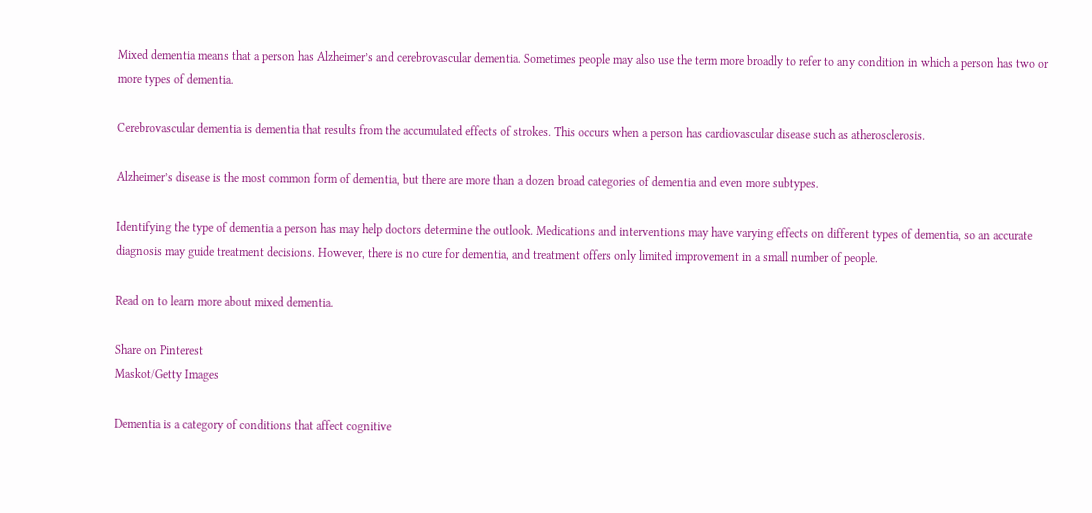Mixed dementia means that a person has Alzheimer’s and cerebrovascular dementia. Sometimes people may also use the term more broadly to refer to any condition in which a person has two or more types of dementia.

Cerebrovascular dementia is dementia that results from the accumulated effects of strokes. This occurs when a person has cardiovascular disease such as atherosclerosis.

Alzheimer’s disease is the most common form of dementia, but there are more than a dozen broad categories of dementia and even more subtypes.

Identifying the type of dementia a person has may help doctors determine the outlook. Medications and interventions may have varying effects on different types of dementia, so an accurate diagnosis may guide treatment decisions. However, there is no cure for dementia, and treatment offers only limited improvement in a small number of people.

Read on to learn more about mixed dementia.

Share on Pinterest
Maskot/Getty Images

Dementia is a category of conditions that affect cognitive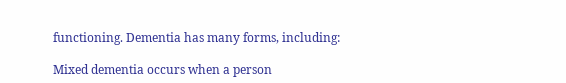functioning. Dementia has many forms, including:

Mixed dementia occurs when a person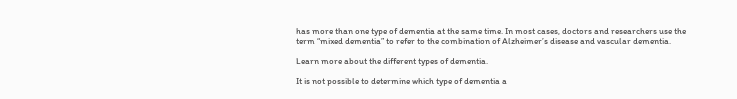has more than one type of dementia at the same time. In most cases, doctors and researchers use the term “mixed dementia” to refer to the combination of Alzheimer’s disease and vascular dementia.

Learn more about the different types of dementia.

It is not possible to determine which type of dementia a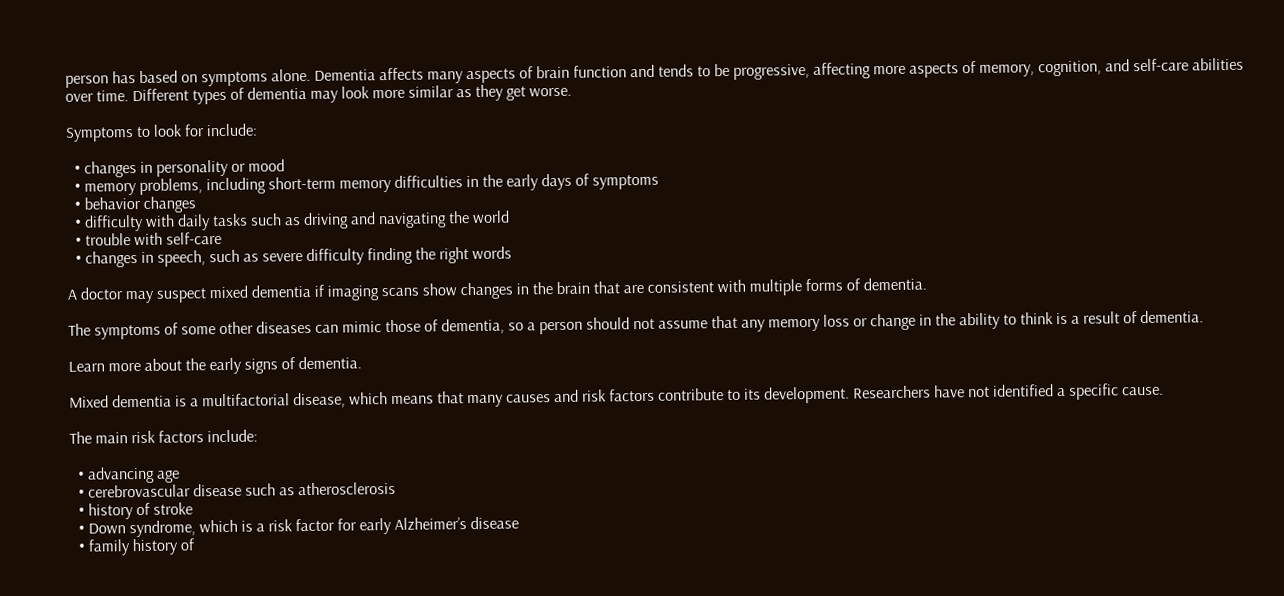person has based on symptoms alone. Dementia affects many aspects of brain function and tends to be progressive, affecting more aspects of memory, cognition, and self-care abilities over time. Different types of dementia may look more similar as they get worse.

Symptoms to look for include:

  • changes in personality or mood
  • memory problems, including short-term memory difficulties in the early days of symptoms
  • behavior changes
  • difficulty with daily tasks such as driving and navigating the world
  • trouble with self-care
  • changes in speech, such as severe difficulty finding the right words

A doctor may suspect mixed dementia if imaging scans show changes in the brain that are consistent with multiple forms of dementia.

The symptoms of some other diseases can mimic those of dementia, so a person should not assume that any memory loss or change in the ability to think is a result of dementia.

Learn more about the early signs of dementia.

Mixed dementia is a multifactorial disease, which means that many causes and risk factors contribute to its development. Researchers have not identified a specific cause.

The main risk factors include:

  • advancing age
  • cerebrovascular disease such as atherosclerosis
  • history of stroke
  • Down syndrome, which is a risk factor for early Alzheimer’s disease
  • family history of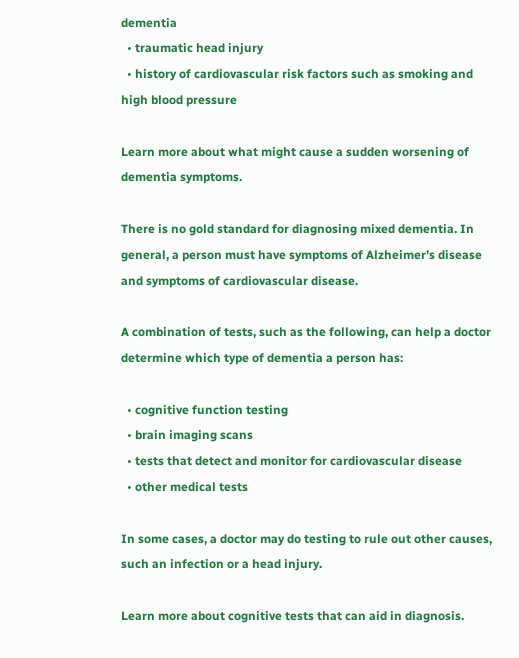dementia
  • traumatic head injury
  • history of cardiovascular risk factors such as smoking and high blood pressure

Learn more about what might cause a sudden worsening of dementia symptoms.

There is no gold standard for diagnosing mixed dementia. In general, a person must have symptoms of Alzheimer’s disease and symptoms of cardiovascular disease.

A combination of tests, such as the following, can help a doctor determine which type of dementia a person has:

  • cognitive function testing
  • brain imaging scans
  • tests that detect and monitor for cardiovascular disease
  • other medical tests

In some cases, a doctor may do testing to rule out other causes, such an infection or a head injury.

Learn more about cognitive tests that can aid in diagnosis.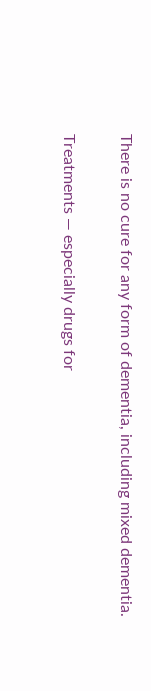There is no cure for any form of dementia, including mixed dementia.

Treatments — especially drugs for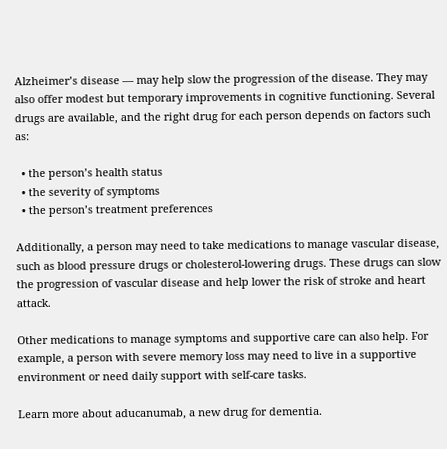Alzheimer’s disease — may help slow the progression of the disease. They may also offer modest but temporary improvements in cognitive functioning. Several drugs are available, and the right drug for each person depends on factors such as:

  • the person’s health status
  • the severity of symptoms
  • the person’s treatment preferences

Additionally, a person may need to take medications to manage vascular disease, such as blood pressure drugs or cholesterol-lowering drugs. These drugs can slow the progression of vascular disease and help lower the risk of stroke and heart attack.

Other medications to manage symptoms and supportive care can also help. For example, a person with severe memory loss may need to live in a supportive environment or need daily support with self-care tasks.

Learn more about aducanumab, a new drug for dementia.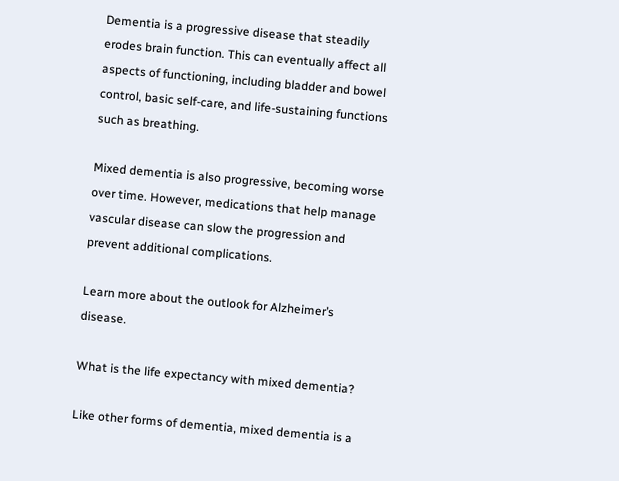Dementia is a progressive disease that steadily erodes brain function. This can eventually affect all aspects of functioning, including bladder and bowel control, basic self-care, and life-sustaining functions such as breathing.

Mixed dementia is also progressive, becoming worse over time. However, medications that help manage vascular disease can slow the progression and prevent additional complications.

Learn more about the outlook for Alzheimer’s disease.

What is the life expectancy with mixed dementia?

Like other forms of dementia, mixed dementia is a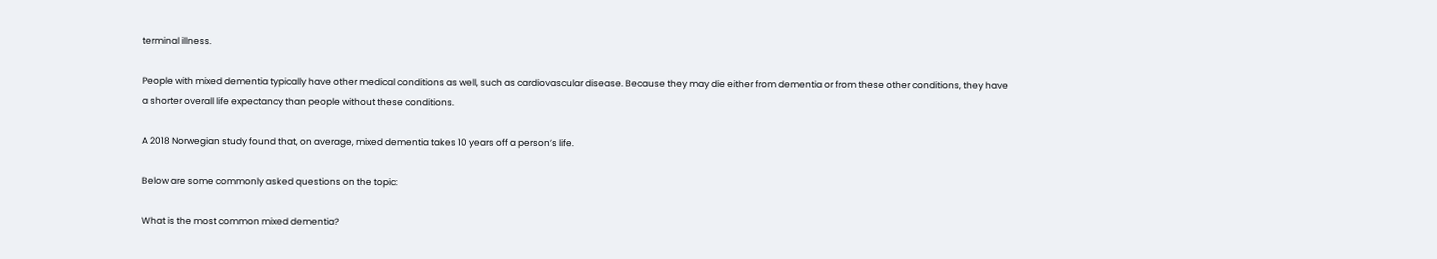terminal illness.

People with mixed dementia typically have other medical conditions as well, such as cardiovascular disease. Because they may die either from dementia or from these other conditions, they have a shorter overall life expectancy than people without these conditions.

A 2018 Norwegian study found that, on average, mixed dementia takes 10 years off a person’s life.

Below are some commonly asked questions on the topic:

What is the most common mixed dementia?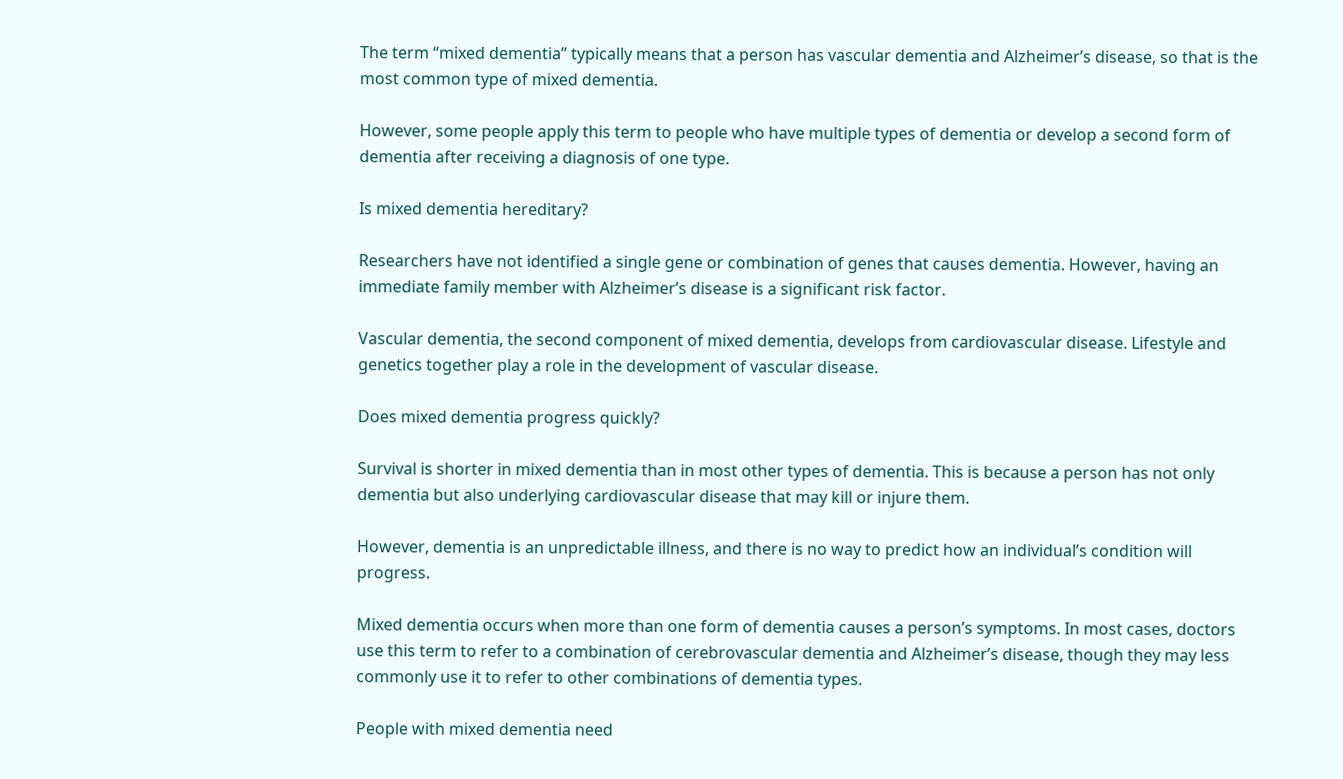The term “mixed dementia” typically means that a person has vascular dementia and Alzheimer’s disease, so that is the most common type of mixed dementia.

However, some people apply this term to people who have multiple types of dementia or develop a second form of dementia after receiving a diagnosis of one type.

Is mixed dementia hereditary?

Researchers have not identified a single gene or combination of genes that causes dementia. However, having an immediate family member with Alzheimer’s disease is a significant risk factor.

Vascular dementia, the second component of mixed dementia, develops from cardiovascular disease. Lifestyle and genetics together play a role in the development of vascular disease.

Does mixed dementia progress quickly?

Survival is shorter in mixed dementia than in most other types of dementia. This is because a person has not only dementia but also underlying cardiovascular disease that may kill or injure them.

However, dementia is an unpredictable illness, and there is no way to predict how an individual’s condition will progress.

Mixed dementia occurs when more than one form of dementia causes a person’s symptoms. In most cases, doctors use this term to refer to a combination of cerebrovascular dementia and Alzheimer’s disease, though they may less commonly use it to refer to other combinations of dementia types.

People with mixed dementia need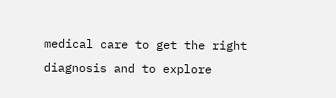medical care to get the right diagnosis and to explore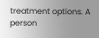treatment options. A person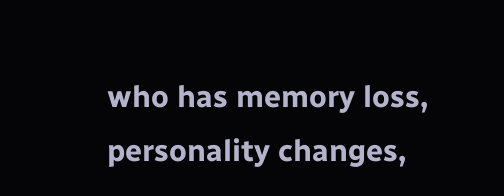who has memory loss, personality changes,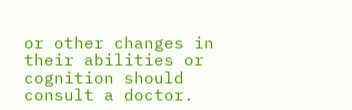or other changes in their abilities or cognition should consult a doctor.